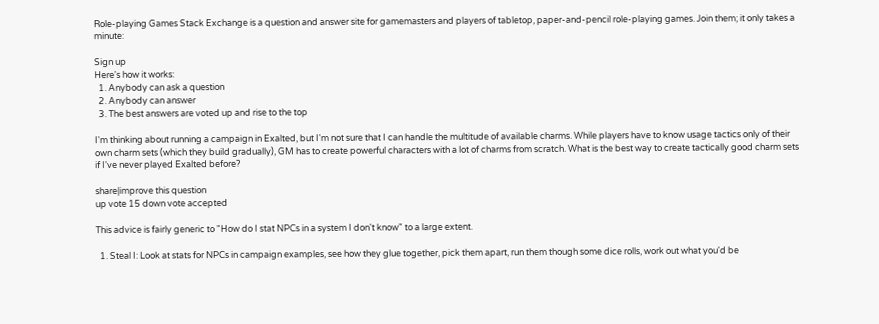Role-playing Games Stack Exchange is a question and answer site for gamemasters and players of tabletop, paper-and-pencil role-playing games. Join them; it only takes a minute:

Sign up
Here's how it works:
  1. Anybody can ask a question
  2. Anybody can answer
  3. The best answers are voted up and rise to the top

I'm thinking about running a campaign in Exalted, but I'm not sure that I can handle the multitude of available charms. While players have to know usage tactics only of their own charm sets (which they build gradually), GM has to create powerful characters with a lot of charms from scratch. What is the best way to create tactically good charm sets if I've never played Exalted before?

share|improve this question
up vote 15 down vote accepted

This advice is fairly generic to "How do I stat NPCs in a system I don't know" to a large extent.

  1. Steal I: Look at stats for NPCs in campaign examples, see how they glue together, pick them apart, run them though some dice rolls, work out what you'd be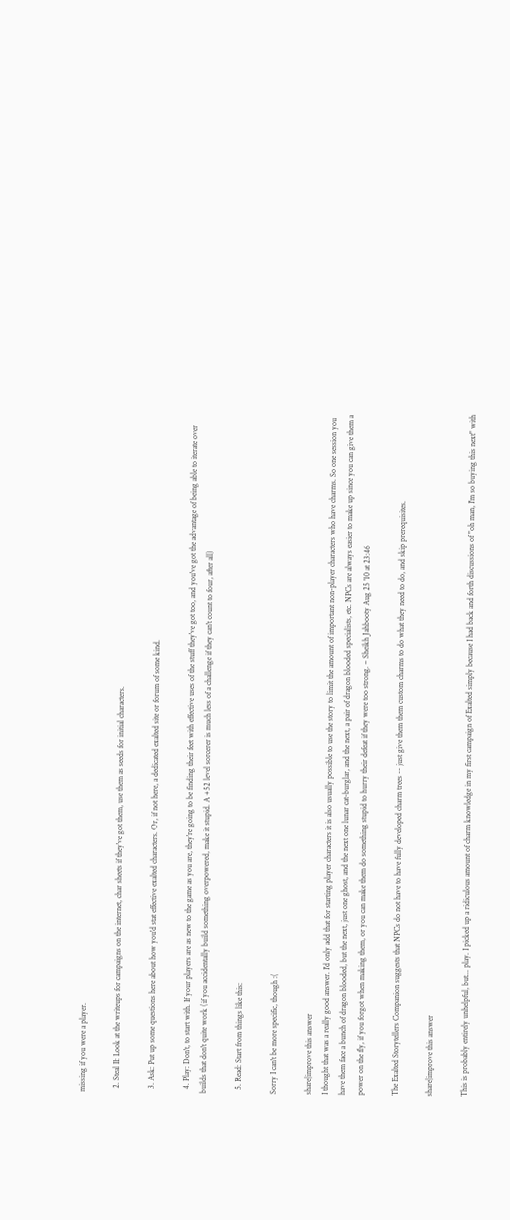missing if you were a player.

  2. Steal II: Look at the writeups for campaigns on the internet, char sheets if they've got them, use them as seeds for initial characters.

  3. Ask: Put up some questions here about how you'd stat effective exalted characters. Or, if not here, a dedicated exalted site or forum of some kind.

  4. Play: Don't, to start with. If your players are as new to the game as you are, they're going to be finding their feet with effective uses of the stuff they've got too, and you've got the advantage of being able to iterate over builds that don't quite work (if you accidentally build something overpowered, make it stupid. A +52 level sorcerer is much less of a challenge if they can't count to four, after all)

  5. Read: Start from things like this:

Sorry I can't be more specific, though :(

share|improve this answer
I thought that was a really good answer. I'd only add that for starting player characters it is also usually possible to use the story to limit the amount of important non-player characters who have charms. So one session you have them face a bunch of dragon blooded, but the next, just one ghost, and the next one lunar cat-burglar, and the next, a pair of dragon blooded specialists, etc. NPCs are always easier to make up since you can give them a power on the fly, if you forgot when making them, or you can make them do something stupid to hurry their defeat if they were too strong. – Sheikh Jahbooty Aug 25 '10 at 23:46

The Exalted Storytellers Companion suggests that NPCs do not have to have fully developed charm trees -- just give them them custom charms to do what they need to do, and skip prerequisites.

share|improve this answer

This is probably entirely unhelpful, but... play. I picked up a ridiculous amount of charm knowledge in my first campaign of Exalted simply because I had back and forth discussions of "oh man, I'm so buying this next" with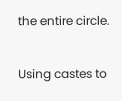the entire circle.

Using castes to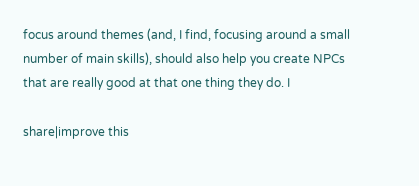focus around themes (and, I find, focusing around a small number of main skills), should also help you create NPCs that are really good at that one thing they do. I

share|improve this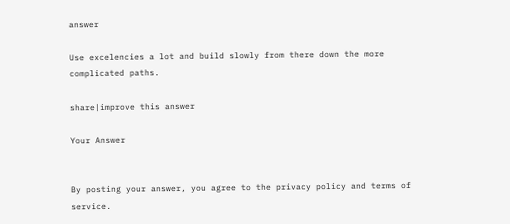answer

Use excelencies a lot and build slowly from there down the more complicated paths.

share|improve this answer

Your Answer


By posting your answer, you agree to the privacy policy and terms of service.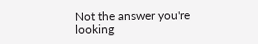Not the answer you're looking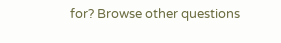for? Browse other questions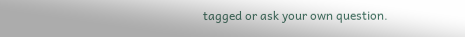tagged or ask your own question.